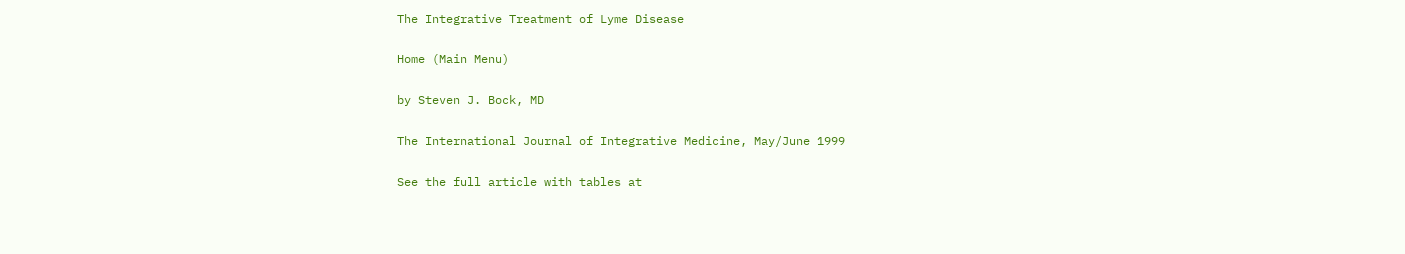The Integrative Treatment of Lyme Disease

Home (Main Menu)

by Steven J. Bock, MD

The International Journal of Integrative Medicine, May/June 1999

See the full article with tables at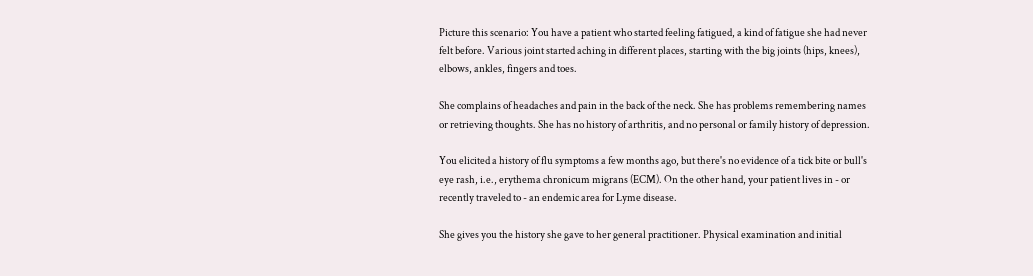Picture this scenario: You have a patient who started feeling fatigued, a kind of fatigue she had never felt before. Various joint started aching in different places, starting with the big joints (hips, knees), elbows, ankles, fingers and toes.

She complains of headaches and pain in the back of the neck. She has problems remembering names or retrieving thoughts. She has no history of arthritis, and no personal or family history of depression.

You elicited a history of flu symptoms a few months ago, but there's no evidence of a tick bite or bull's eye rash, i.e., erythema chronicum migrans (ECM). On the other hand, your patient lives in - or recently traveled to - an endemic area for Lyme disease.

She gives you the history she gave to her general practitioner. Physical examination and initial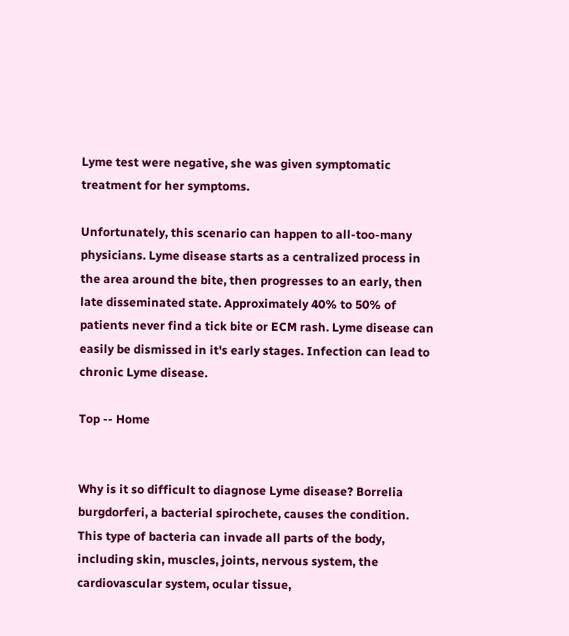Lyme test were negative, she was given symptomatic treatment for her symptoms.

Unfortunately, this scenario can happen to all-too-many physicians. Lyme disease starts as a centralized process in the area around the bite, then progresses to an early, then late disseminated state. Approximately 40% to 50% of patients never find a tick bite or ECM rash. Lyme disease can easily be dismissed in it's early stages. Infection can lead to chronic Lyme disease.

Top -- Home


Why is it so difficult to diagnose Lyme disease? Borrelia burgdorferi, a bacterial spirochete, causes the condition. This type of bacteria can invade all parts of the body, including skin, muscles, joints, nervous system, the cardiovascular system, ocular tissue,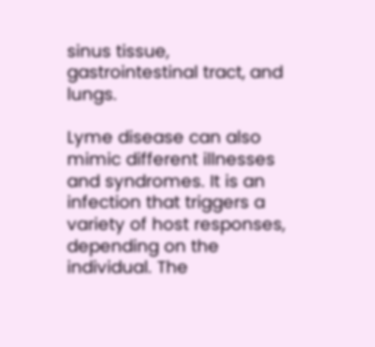sinus tissue, gastrointestinal tract, and lungs.

Lyme disease can also mimic different illnesses and syndromes. It is an infection that triggers a variety of host responses, depending on the individual. The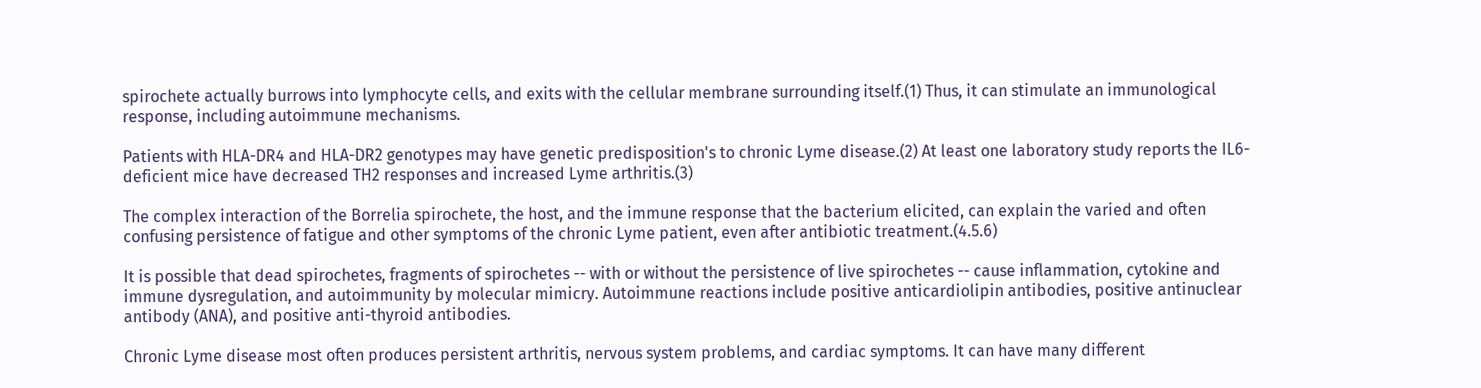spirochete actually burrows into lymphocyte cells, and exits with the cellular membrane surrounding itself.(1) Thus, it can stimulate an immunological response, including autoimmune mechanisms.

Patients with HLA-DR4 and HLA-DR2 genotypes may have genetic predisposition's to chronic Lyme disease.(2) At least one laboratory study reports the IL6-deficient mice have decreased TH2 responses and increased Lyme arthritis.(3)

The complex interaction of the Borrelia spirochete, the host, and the immune response that the bacterium elicited, can explain the varied and often confusing persistence of fatigue and other symptoms of the chronic Lyme patient, even after antibiotic treatment.(4.5.6)

It is possible that dead spirochetes, fragments of spirochetes -- with or without the persistence of live spirochetes -- cause inflammation, cytokine and immune dysregulation, and autoimmunity by molecular mimicry. Autoimmune reactions include positive anticardiolipin antibodies, positive antinuclear antibody (ANA), and positive anti-thyroid antibodies.

Chronic Lyme disease most often produces persistent arthritis, nervous system problems, and cardiac symptoms. It can have many different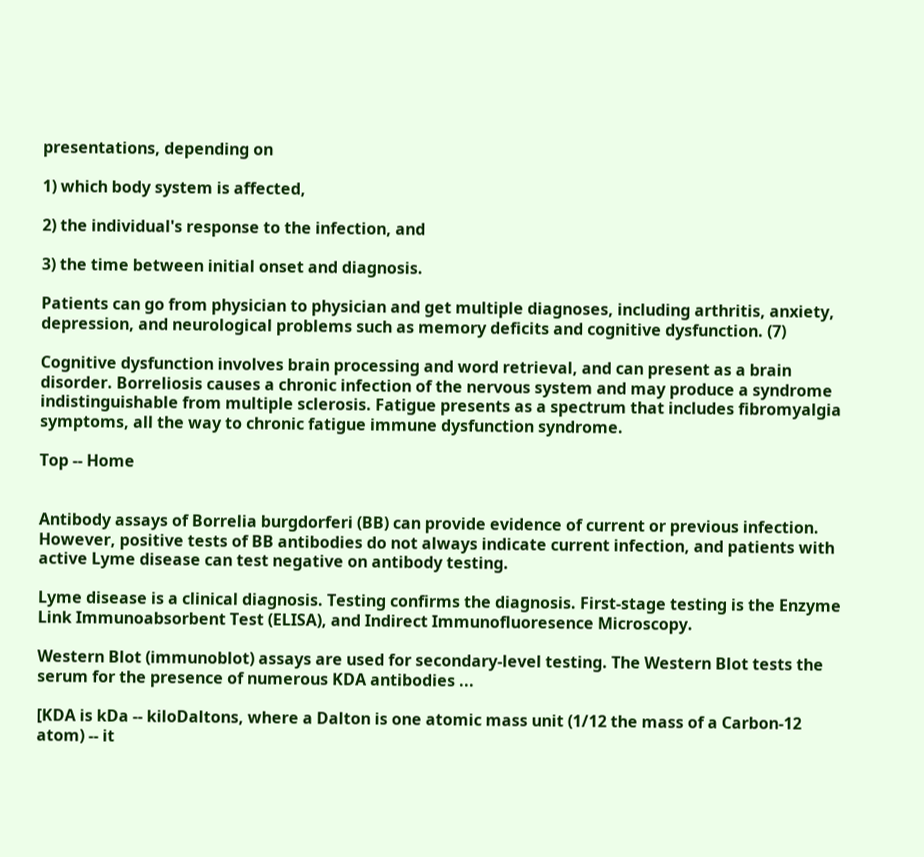presentations, depending on

1) which body system is affected,

2) the individual's response to the infection, and

3) the time between initial onset and diagnosis.

Patients can go from physician to physician and get multiple diagnoses, including arthritis, anxiety, depression, and neurological problems such as memory deficits and cognitive dysfunction. (7)

Cognitive dysfunction involves brain processing and word retrieval, and can present as a brain disorder. Borreliosis causes a chronic infection of the nervous system and may produce a syndrome indistinguishable from multiple sclerosis. Fatigue presents as a spectrum that includes fibromyalgia symptoms, all the way to chronic fatigue immune dysfunction syndrome.

Top -- Home


Antibody assays of Borrelia burgdorferi (BB) can provide evidence of current or previous infection. However, positive tests of BB antibodies do not always indicate current infection, and patients with active Lyme disease can test negative on antibody testing.

Lyme disease is a clinical diagnosis. Testing confirms the diagnosis. First-stage testing is the Enzyme Link Immunoabsorbent Test (ELISA), and Indirect Immunofluoresence Microscopy.

Western Blot (immunoblot) assays are used for secondary-level testing. The Western Blot tests the serum for the presence of numerous KDA antibodies ...

[KDA is kDa -- kiloDaltons, where a Dalton is one atomic mass unit (1/12 the mass of a Carbon-12 atom) -- it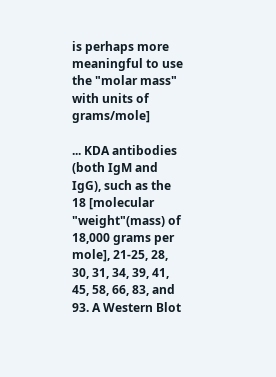is perhaps more meaningful to use the "molar mass" with units of grams/mole]

... KDA antibodies (both IgM and IgG), such as the 18 [molecular "weight"(mass) of 18,000 grams per mole], 21-25, 28, 30, 31, 34, 39, 41, 45, 58, 66, 83, and 93. A Western Blot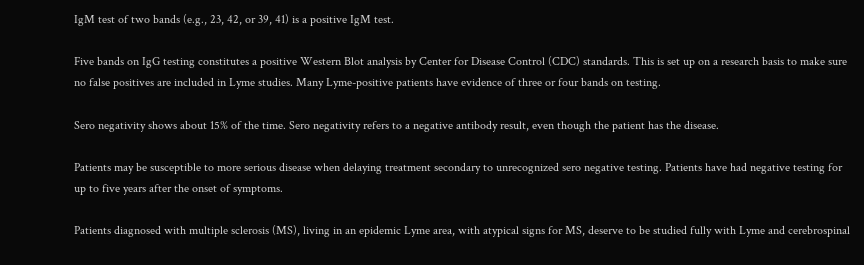IgM test of two bands (e.g., 23, 42, or 39, 41) is a positive IgM test.

Five bands on IgG testing constitutes a positive Western Blot analysis by Center for Disease Control (CDC) standards. This is set up on a research basis to make sure no false positives are included in Lyme studies. Many Lyme-positive patients have evidence of three or four bands on testing.

Sero negativity shows about 15% of the time. Sero negativity refers to a negative antibody result, even though the patient has the disease.

Patients may be susceptible to more serious disease when delaying treatment secondary to unrecognized sero negative testing. Patients have had negative testing for up to five years after the onset of symptoms.

Patients diagnosed with multiple sclerosis (MS), living in an epidemic Lyme area, with atypical signs for MS, deserve to be studied fully with Lyme and cerebrospinal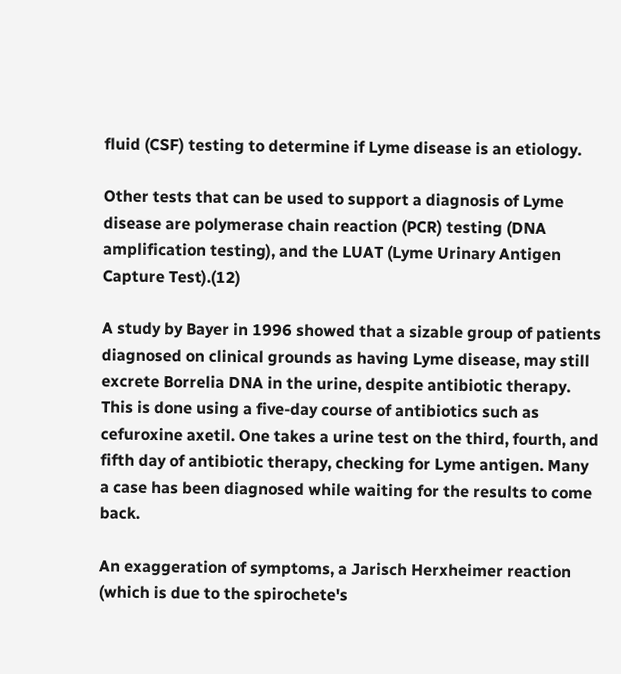fluid (CSF) testing to determine if Lyme disease is an etiology.

Other tests that can be used to support a diagnosis of Lyme disease are polymerase chain reaction (PCR) testing (DNA amplification testing), and the LUAT (Lyme Urinary Antigen Capture Test).(12)

A study by Bayer in 1996 showed that a sizable group of patients diagnosed on clinical grounds as having Lyme disease, may still excrete Borrelia DNA in the urine, despite antibiotic therapy. This is done using a five-day course of antibiotics such as cefuroxine axetil. One takes a urine test on the third, fourth, and fifth day of antibiotic therapy, checking for Lyme antigen. Many a case has been diagnosed while waiting for the results to come back.

An exaggeration of symptoms, a Jarisch Herxheimer reaction (which is due to the spirochete's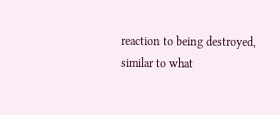reaction to being destroyed, similar to what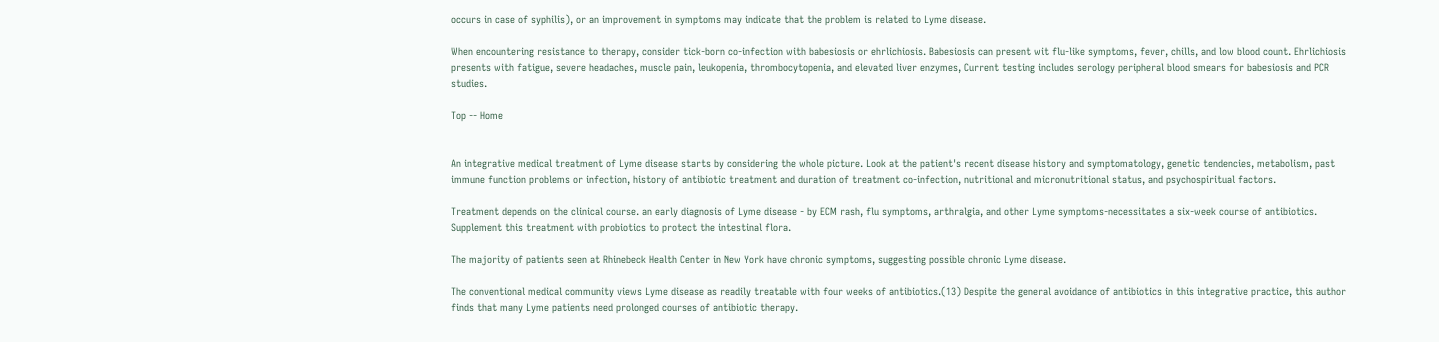occurs in case of syphilis), or an improvement in symptoms may indicate that the problem is related to Lyme disease.

When encountering resistance to therapy, consider tick-born co-infection with babesiosis or ehrlichiosis. Babesiosis can present wit flu-like symptoms, fever, chills, and low blood count. Ehrlichiosis presents with fatigue, severe headaches, muscle pain, leukopenia, thrombocytopenia, and elevated liver enzymes, Current testing includes serology peripheral blood smears for babesiosis and PCR studies.

Top -- Home


An integrative medical treatment of Lyme disease starts by considering the whole picture. Look at the patient's recent disease history and symptomatology, genetic tendencies, metabolism, past immune function problems or infection, history of antibiotic treatment and duration of treatment co-infection, nutritional and micronutritional status, and psychospiritual factors.

Treatment depends on the clinical course. an early diagnosis of Lyme disease - by ECM rash, flu symptoms, arthralgia, and other Lyme symptoms-necessitates a six-week course of antibiotics. Supplement this treatment with probiotics to protect the intestinal flora.

The majority of patients seen at Rhinebeck Health Center in New York have chronic symptoms, suggesting possible chronic Lyme disease.

The conventional medical community views Lyme disease as readily treatable with four weeks of antibiotics.(13) Despite the general avoidance of antibiotics in this integrative practice, this author finds that many Lyme patients need prolonged courses of antibiotic therapy.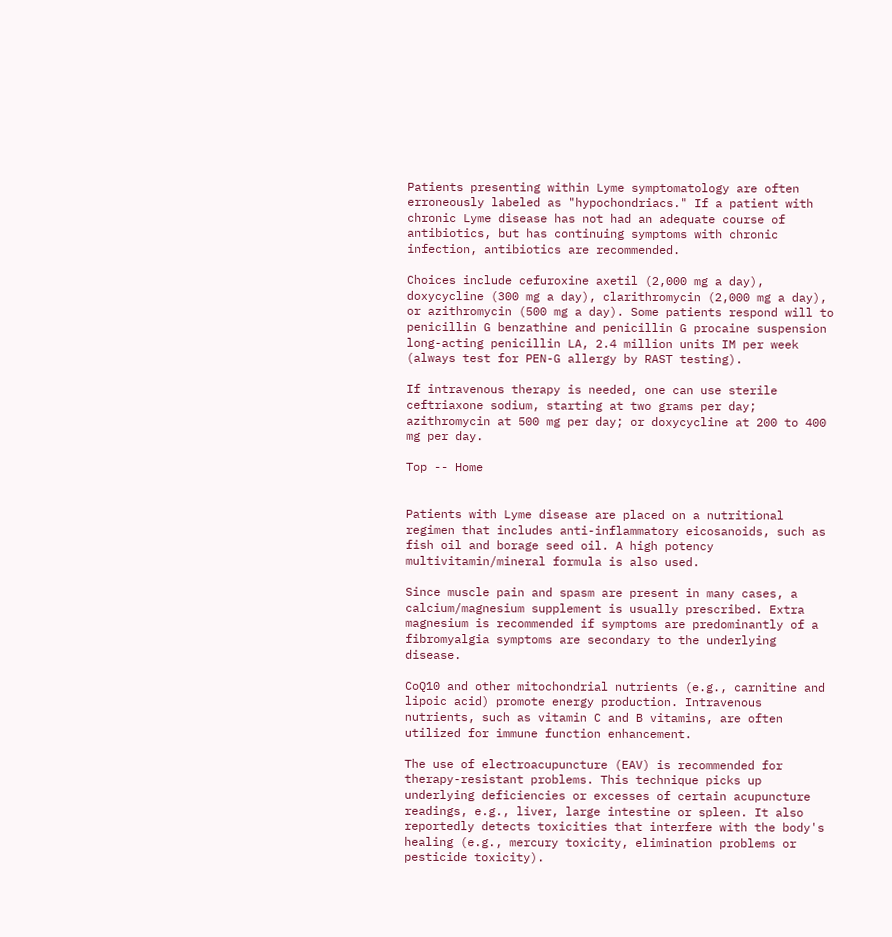Patients presenting within Lyme symptomatology are often erroneously labeled as "hypochondriacs." If a patient with chronic Lyme disease has not had an adequate course of antibiotics, but has continuing symptoms with chronic infection, antibiotics are recommended.

Choices include cefuroxine axetil (2,000 mg a day), doxycycline (300 mg a day), clarithromycin (2,000 mg a day), or azithromycin (500 mg a day). Some patients respond will to penicillin G benzathine and penicillin G procaine suspension long-acting penicillin LA, 2.4 million units IM per week (always test for PEN-G allergy by RAST testing).

If intravenous therapy is needed, one can use sterile ceftriaxone sodium, starting at two grams per day; azithromycin at 500 mg per day; or doxycycline at 200 to 400 mg per day.

Top -- Home


Patients with Lyme disease are placed on a nutritional regimen that includes anti-inflammatory eicosanoids, such as fish oil and borage seed oil. A high potency multivitamin/mineral formula is also used.

Since muscle pain and spasm are present in many cases, a calcium/magnesium supplement is usually prescribed. Extra magnesium is recommended if symptoms are predominantly of a fibromyalgia symptoms are secondary to the underlying disease.

CoQ10 and other mitochondrial nutrients (e.g., carnitine and lipoic acid) promote energy production. Intravenous nutrients, such as vitamin C and B vitamins, are often utilized for immune function enhancement.

The use of electroacupuncture (EAV) is recommended for therapy-resistant problems. This technique picks up underlying deficiencies or excesses of certain acupuncture readings, e.g., liver, large intestine or spleen. It also reportedly detects toxicities that interfere with the body's healing (e.g., mercury toxicity, elimination problems or pesticide toxicity).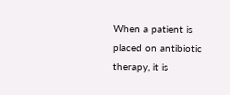When a patient is placed on antibiotic therapy, it is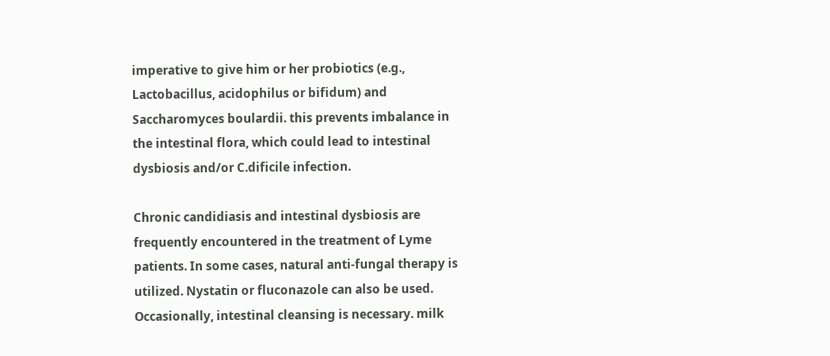imperative to give him or her probiotics (e.g., Lactobacillus, acidophilus or bifidum) and Saccharomyces boulardii. this prevents imbalance in the intestinal flora, which could lead to intestinal dysbiosis and/or C.dificile infection.

Chronic candidiasis and intestinal dysbiosis are frequently encountered in the treatment of Lyme patients. In some cases, natural anti-fungal therapy is utilized. Nystatin or fluconazole can also be used. Occasionally, intestinal cleansing is necessary. milk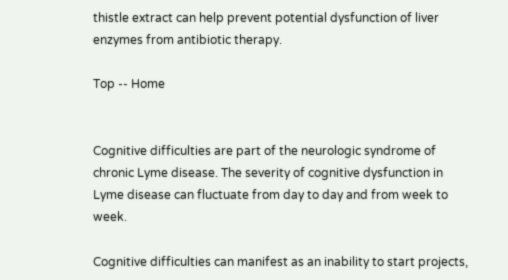thistle extract can help prevent potential dysfunction of liver enzymes from antibiotic therapy.

Top -- Home


Cognitive difficulties are part of the neurologic syndrome of chronic Lyme disease. The severity of cognitive dysfunction in Lyme disease can fluctuate from day to day and from week to week.

Cognitive difficulties can manifest as an inability to start projects,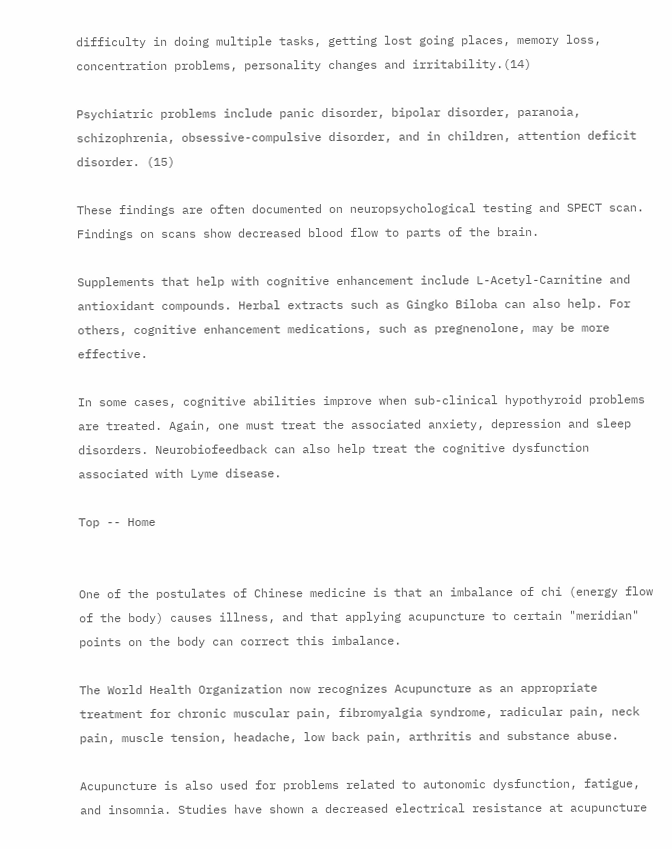difficulty in doing multiple tasks, getting lost going places, memory loss, concentration problems, personality changes and irritability.(14)

Psychiatric problems include panic disorder, bipolar disorder, paranoia, schizophrenia, obsessive-compulsive disorder, and in children, attention deficit disorder. (15)

These findings are often documented on neuropsychological testing and SPECT scan. Findings on scans show decreased blood flow to parts of the brain.

Supplements that help with cognitive enhancement include L-Acetyl-Carnitine and antioxidant compounds. Herbal extracts such as Gingko Biloba can also help. For others, cognitive enhancement medications, such as pregnenolone, may be more effective.

In some cases, cognitive abilities improve when sub-clinical hypothyroid problems are treated. Again, one must treat the associated anxiety, depression and sleep disorders. Neurobiofeedback can also help treat the cognitive dysfunction associated with Lyme disease.

Top -- Home


One of the postulates of Chinese medicine is that an imbalance of chi (energy flow of the body) causes illness, and that applying acupuncture to certain "meridian" points on the body can correct this imbalance.

The World Health Organization now recognizes Acupuncture as an appropriate treatment for chronic muscular pain, fibromyalgia syndrome, radicular pain, neck pain, muscle tension, headache, low back pain, arthritis and substance abuse.

Acupuncture is also used for problems related to autonomic dysfunction, fatigue, and insomnia. Studies have shown a decreased electrical resistance at acupuncture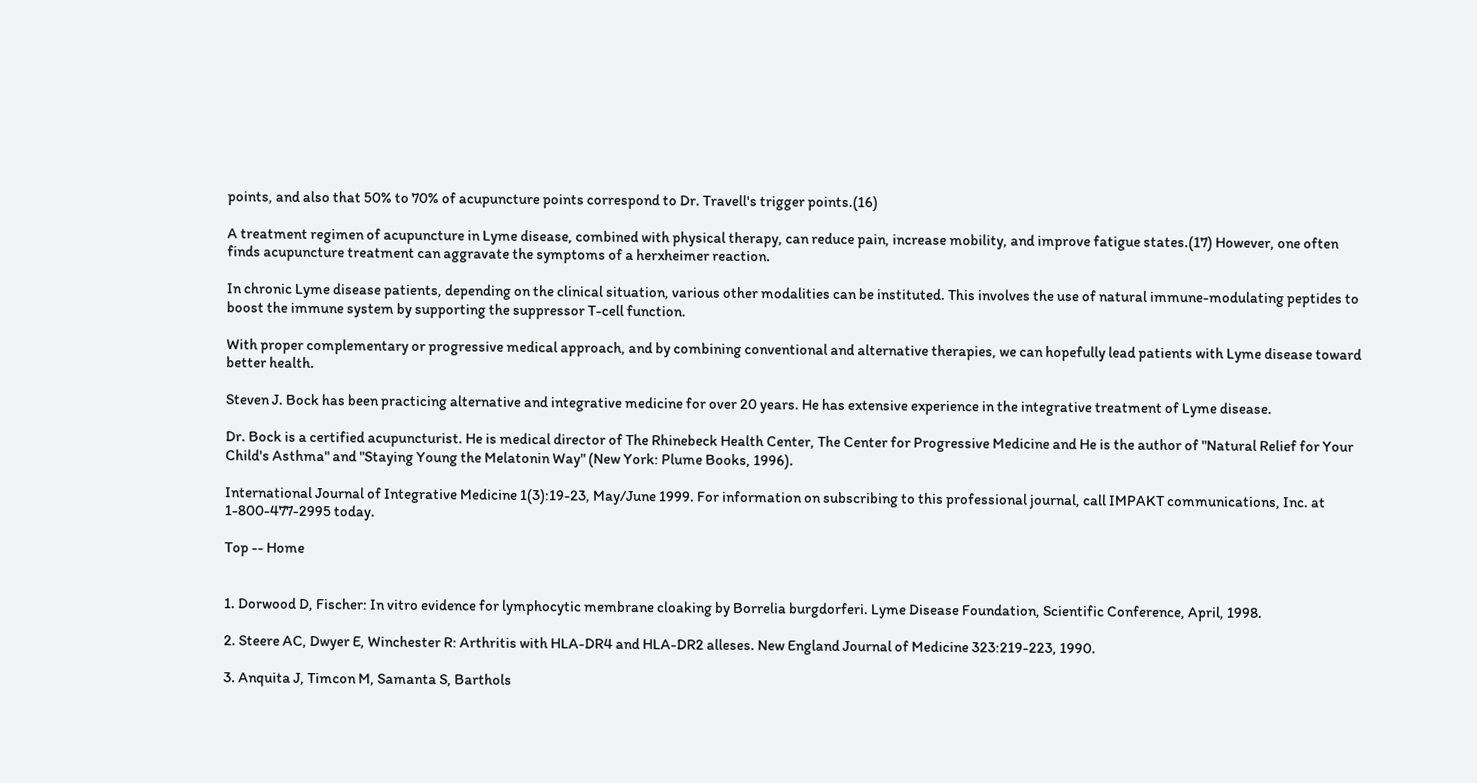points, and also that 50% to 70% of acupuncture points correspond to Dr. Travell's trigger points.(16)

A treatment regimen of acupuncture in Lyme disease, combined with physical therapy, can reduce pain, increase mobility, and improve fatigue states.(17) However, one often finds acupuncture treatment can aggravate the symptoms of a herxheimer reaction.

In chronic Lyme disease patients, depending on the clinical situation, various other modalities can be instituted. This involves the use of natural immune-modulating peptides to boost the immune system by supporting the suppressor T-cell function.

With proper complementary or progressive medical approach, and by combining conventional and alternative therapies, we can hopefully lead patients with Lyme disease toward better health.

Steven J. Bock has been practicing alternative and integrative medicine for over 20 years. He has extensive experience in the integrative treatment of Lyme disease.

Dr. Bock is a certified acupuncturist. He is medical director of The Rhinebeck Health Center, The Center for Progressive Medicine and He is the author of "Natural Relief for Your Child's Asthma" and "Staying Young the Melatonin Way" (New York: Plume Books, 1996).

International Journal of Integrative Medicine 1(3):19-23, May/June 1999. For information on subscribing to this professional journal, call IMPAKT communications, Inc. at 1-800-477-2995 today.

Top -- Home


1. Dorwood D, Fischer: In vitro evidence for lymphocytic membrane cloaking by Borrelia burgdorferi. Lyme Disease Foundation, Scientific Conference, April, 1998.

2. Steere AC, Dwyer E, Winchester R: Arthritis with HLA-DR4 and HLA-DR2 alleses. New England Journal of Medicine 323:219-223, 1990.

3. Anquita J, Timcon M, Samanta S, Barthols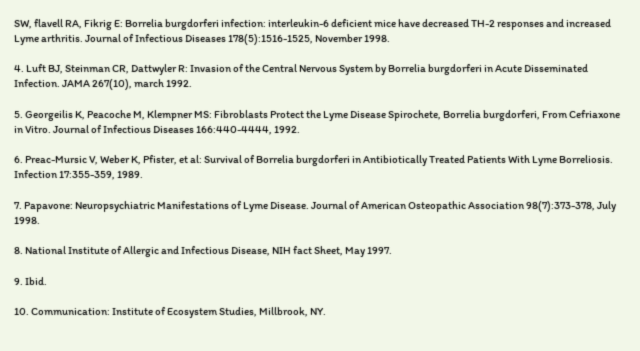SW, flavell RA, Fikrig E: Borrelia burgdorferi infection: interleukin-6 deficient mice have decreased TH-2 responses and increased Lyme arthritis. Journal of Infectious Diseases 178(5):1516-1525, November 1998.

4. Luft BJ, Steinman CR, Dattwyler R: Invasion of the Central Nervous System by Borrelia burgdorferi in Acute Disseminated Infection. JAMA 267(10), march 1992.

5. Georgeilis K, Peacoche M, Klempner MS: Fibroblasts Protect the Lyme Disease Spirochete, Borrelia burgdorferi, From Cefriaxone in Vitro. Journal of Infectious Diseases 166:440-4444, 1992.

6. Preac-Mursic V, Weber K, Pfister, et al: Survival of Borrelia burgdorferi in Antibiotically Treated Patients With Lyme Borreliosis. Infection 17:355-359, 1989.

7. Papavone: Neuropsychiatric Manifestations of Lyme Disease. Journal of American Osteopathic Association 98(7):373-378, July 1998.

8. National Institute of Allergic and Infectious Disease, NIH fact Sheet, May 1997.

9. Ibid.

10. Communication: Institute of Ecosystem Studies, Millbrook, NY.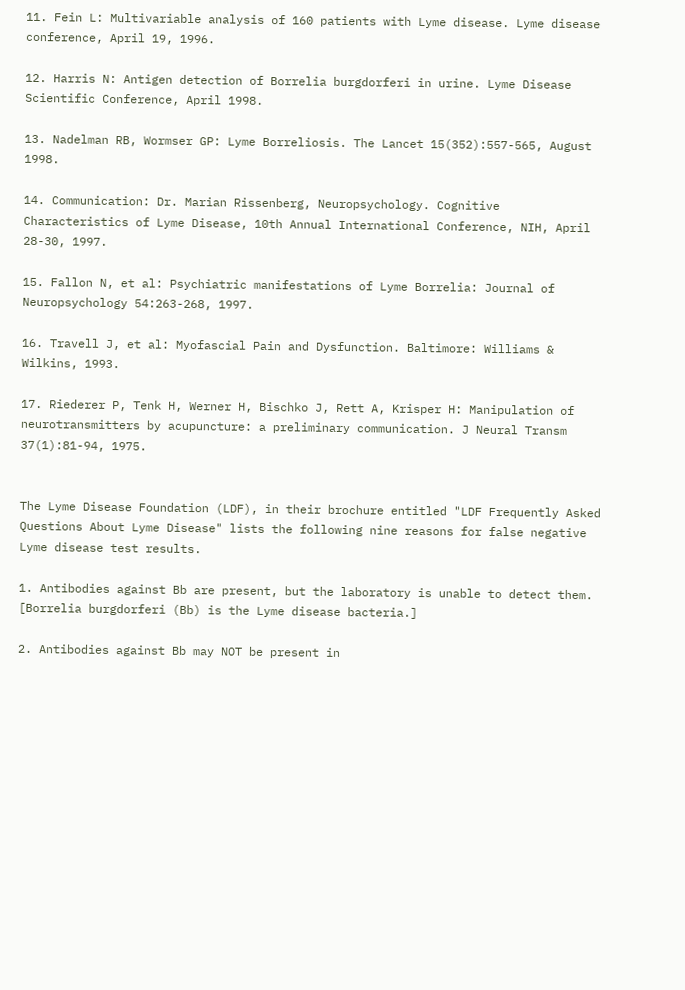11. Fein L: Multivariable analysis of 160 patients with Lyme disease. Lyme disease conference, April 19, 1996.

12. Harris N: Antigen detection of Borrelia burgdorferi in urine. Lyme Disease Scientific Conference, April 1998.

13. Nadelman RB, Wormser GP: Lyme Borreliosis. The Lancet 15(352):557-565, August 1998.

14. Communication: Dr. Marian Rissenberg, Neuropsychology. Cognitive Characteristics of Lyme Disease, 10th Annual International Conference, NIH, April 28-30, 1997.

15. Fallon N, et al: Psychiatric manifestations of Lyme Borrelia: Journal of Neuropsychology 54:263-268, 1997.

16. Travell J, et al: Myofascial Pain and Dysfunction. Baltimore: Williams & Wilkins, 1993.

17. Riederer P, Tenk H, Werner H, Bischko J, Rett A, Krisper H: Manipulation of neurotransmitters by acupuncture: a preliminary communication. J Neural Transm 37(1):81-94, 1975.


The Lyme Disease Foundation (LDF), in their brochure entitled "LDF Frequently Asked Questions About Lyme Disease" lists the following nine reasons for false negative Lyme disease test results.

1. Antibodies against Bb are present, but the laboratory is unable to detect them. [Borrelia burgdorferi (Bb) is the Lyme disease bacteria.]

2. Antibodies against Bb may NOT be present in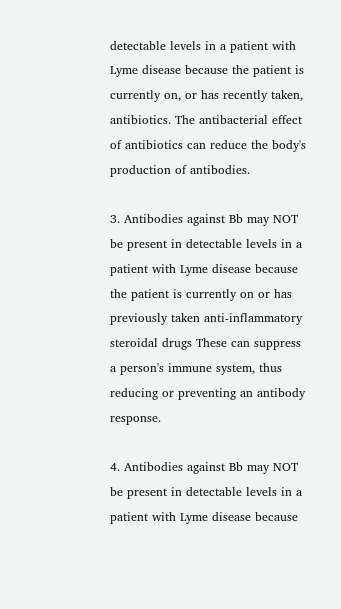detectable levels in a patient with Lyme disease because the patient is currently on, or has recently taken, antibiotics. The antibacterial effect of antibiotics can reduce the body's production of antibodies.

3. Antibodies against Bb may NOT be present in detectable levels in a patient with Lyme disease because the patient is currently on or has previously taken anti-inflammatory steroidal drugs These can suppress a person's immune system, thus reducing or preventing an antibody response.

4. Antibodies against Bb may NOT be present in detectable levels in a patient with Lyme disease because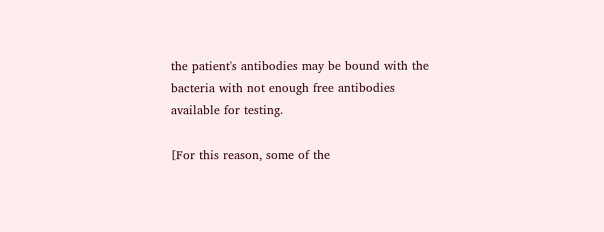the patient's antibodies may be bound with the bacteria with not enough free antibodies available for testing.

[For this reason, some of the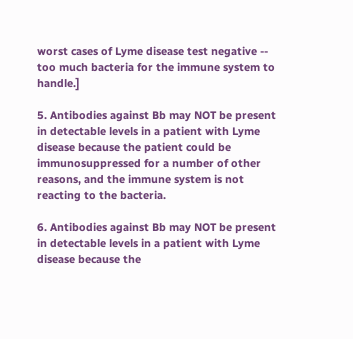worst cases of Lyme disease test negative -- too much bacteria for the immune system to handle.]

5. Antibodies against Bb may NOT be present in detectable levels in a patient with Lyme disease because the patient could be immunosuppressed for a number of other reasons, and the immune system is not reacting to the bacteria.

6. Antibodies against Bb may NOT be present in detectable levels in a patient with Lyme disease because the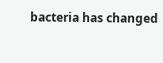bacteria has changed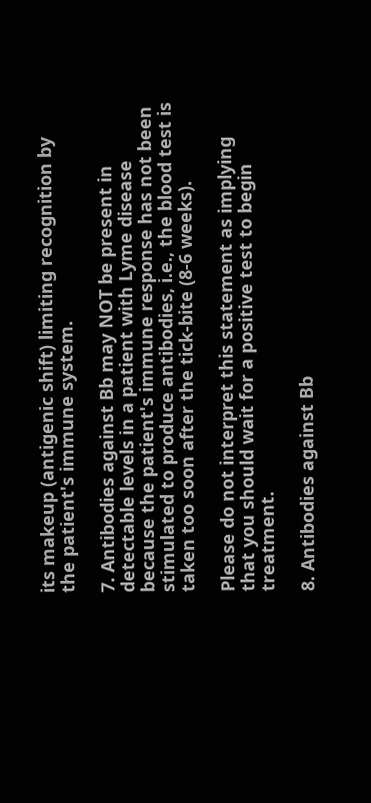its makeup (antigenic shift) limiting recognition by the patient's immune system.

7. Antibodies against Bb may NOT be present in detectable levels in a patient with Lyme disease because the patient's immune response has not been stimulated to produce antibodies, i.e., the blood test is taken too soon after the tick-bite (8-6 weeks).

Please do not interpret this statement as implying that you should wait for a positive test to begin treatment.

8. Antibodies against Bb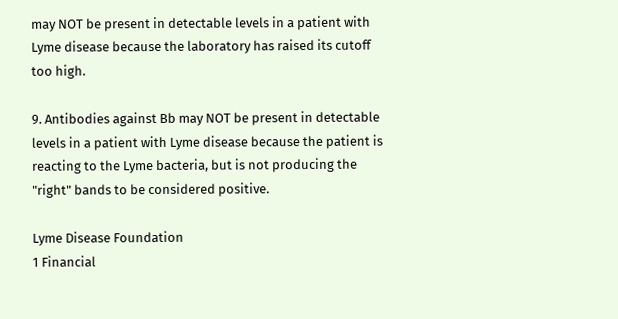may NOT be present in detectable levels in a patient with Lyme disease because the laboratory has raised its cutoff too high.

9. Antibodies against Bb may NOT be present in detectable levels in a patient with Lyme disease because the patient is reacting to the Lyme bacteria, but is not producing the "right" bands to be considered positive.

Lyme Disease Foundation
1 Financial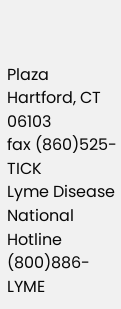Plaza
Hartford, CT 06103
fax (860)525-TICK
Lyme Disease National Hotline (800)886-LYME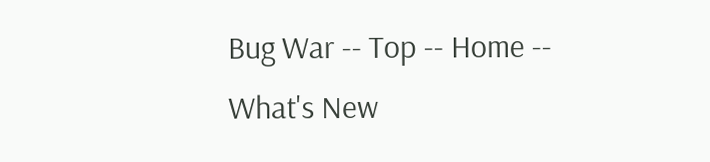Bug War -- Top -- Home -- What's New